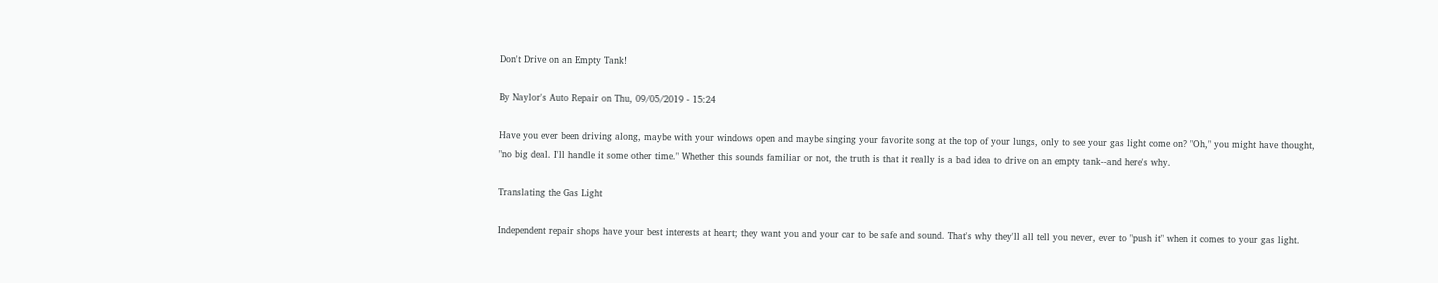Don't Drive on an Empty Tank!

By Naylor's Auto Repair on Thu, 09/05/2019 - 15:24

Have you ever been driving along, maybe with your windows open and maybe singing your favorite song at the top of your lungs, only to see your gas light come on? "Oh," you might have thought, "no big deal. I'll handle it some other time." Whether this sounds familiar or not, the truth is that it really is a bad idea to drive on an empty tank--and here's why.

Translating the Gas Light

Independent repair shops have your best interests at heart; they want you and your car to be safe and sound. That's why they'll all tell you never, ever to "push it" when it comes to your gas light.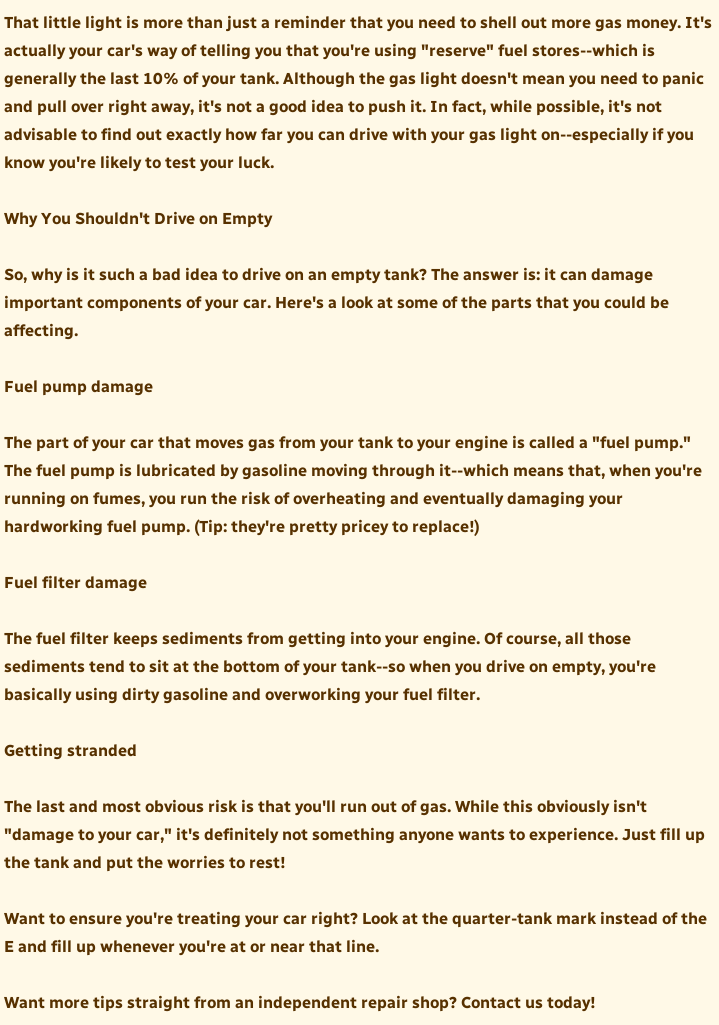That little light is more than just a reminder that you need to shell out more gas money. It's actually your car's way of telling you that you're using "reserve" fuel stores--which is generally the last 10% of your tank. Although the gas light doesn't mean you need to panic and pull over right away, it's not a good idea to push it. In fact, while possible, it's not advisable to find out exactly how far you can drive with your gas light on--especially if you know you're likely to test your luck.

Why You Shouldn't Drive on Empty

So, why is it such a bad idea to drive on an empty tank? The answer is: it can damage important components of your car. Here's a look at some of the parts that you could be affecting.

Fuel pump damage

The part of your car that moves gas from your tank to your engine is called a "fuel pump." The fuel pump is lubricated by gasoline moving through it--which means that, when you're running on fumes, you run the risk of overheating and eventually damaging your hardworking fuel pump. (Tip: they're pretty pricey to replace!)

Fuel filter damage

The fuel filter keeps sediments from getting into your engine. Of course, all those sediments tend to sit at the bottom of your tank--so when you drive on empty, you're basically using dirty gasoline and overworking your fuel filter.

Getting stranded

The last and most obvious risk is that you'll run out of gas. While this obviously isn't "damage to your car," it's definitely not something anyone wants to experience. Just fill up the tank and put the worries to rest!

Want to ensure you're treating your car right? Look at the quarter-tank mark instead of the E and fill up whenever you're at or near that line.

Want more tips straight from an independent repair shop? Contact us today!